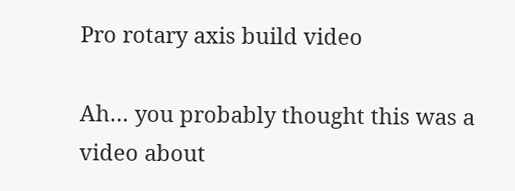Pro rotary axis build video

Ah… you probably thought this was a video about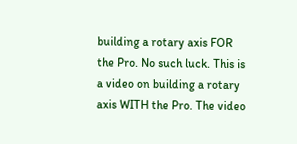building a rotary axis FOR the Pro. No such luck. This is a video on building a rotary axis WITH the Pro. The video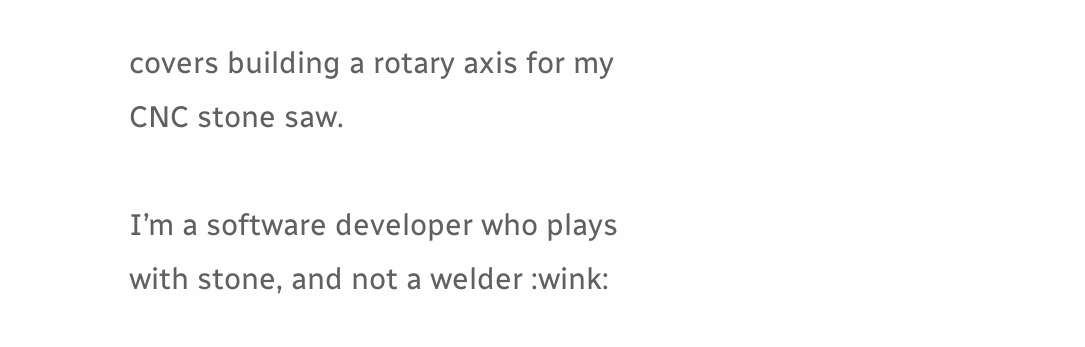covers building a rotary axis for my CNC stone saw.

I’m a software developer who plays with stone, and not a welder :wink: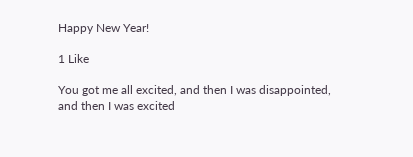Happy New Year!

1 Like

You got me all excited, and then I was disappointed, and then I was excited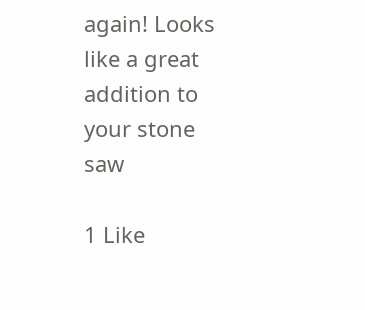again! Looks like a great addition to your stone saw

1 Like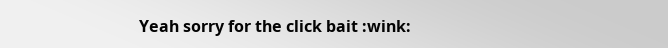Yeah sorry for the click bait :wink: